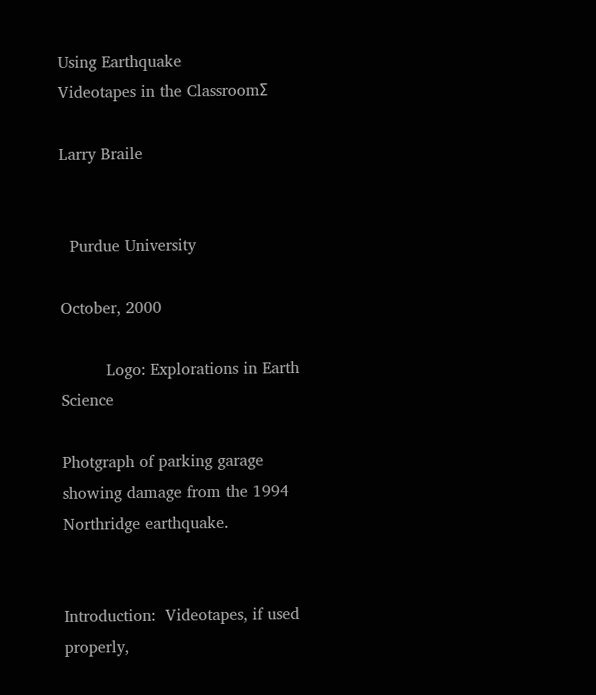Using Earthquake                Videotapes in the ClassroomΣ

Larry Braile


  Purdue University

October, 2000

         Logo: Explorations in Earth Science

Photgraph of parking garage showing damage from the 1994 Northridge earthquake.


Introduction:  Videotapes, if used properly,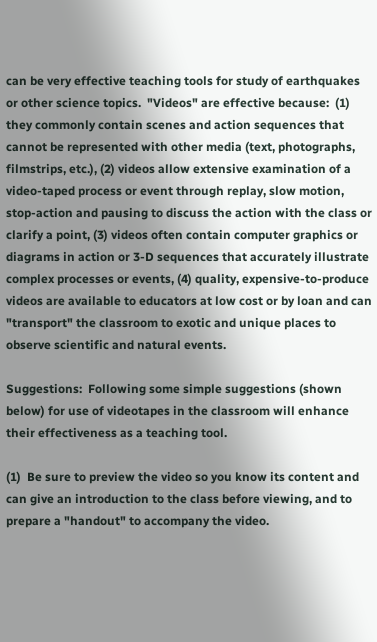can be very effective teaching tools for study of earthquakes or other science topics.  "Videos" are effective because:  (1) they commonly contain scenes and action sequences that cannot be represented with other media (text, photographs, filmstrips, etc.), (2) videos allow extensive examination of a video-taped process or event through replay, slow motion, stop-action and pausing to discuss the action with the class or clarify a point, (3) videos often contain computer graphics or diagrams in action or 3-D sequences that accurately illustrate complex processes or events, (4) quality, expensive-to-produce videos are available to educators at low cost or by loan and can "transport" the classroom to exotic and unique places to observe scientific and natural events.

Suggestions:  Following some simple suggestions (shown below) for use of videotapes in the classroom will enhance their effectiveness as a teaching tool.

(1)  Be sure to preview the video so you know its content and can give an introduction to the class before viewing, and to prepare a "handout" to accompany the video.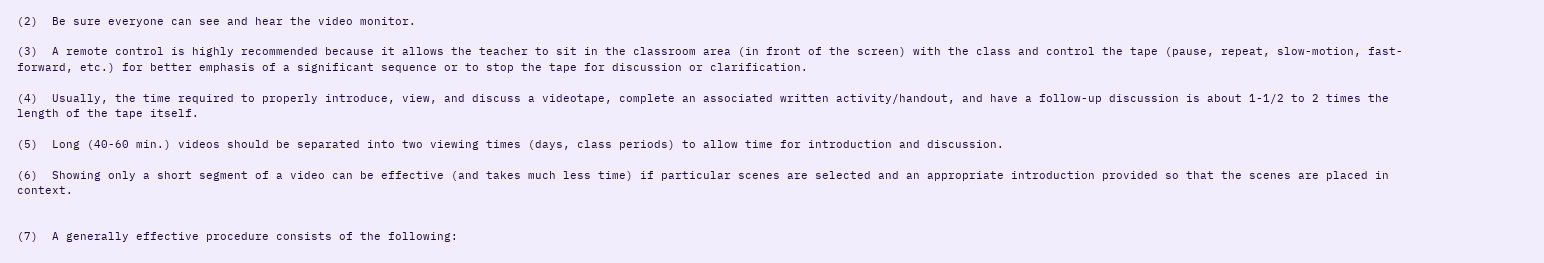(2)  Be sure everyone can see and hear the video monitor.

(3)  A remote control is highly recommended because it allows the teacher to sit in the classroom area (in front of the screen) with the class and control the tape (pause, repeat, slow-motion, fast-forward, etc.) for better emphasis of a significant sequence or to stop the tape for discussion or clarification.

(4)  Usually, the time required to properly introduce, view, and discuss a videotape, complete an associated written activity/handout, and have a follow-up discussion is about 1-1/2 to 2 times the length of the tape itself.

(5)  Long (40-60 min.) videos should be separated into two viewing times (days, class periods) to allow time for introduction and discussion.

(6)  Showing only a short segment of a video can be effective (and takes much less time) if particular scenes are selected and an appropriate introduction provided so that the scenes are placed in context.


(7)  A generally effective procedure consists of the following: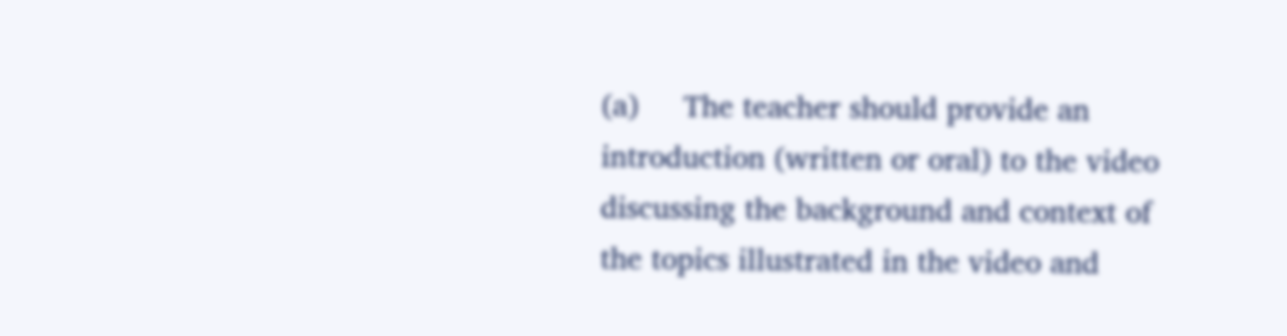(a)     The teacher should provide an introduction (written or oral) to the video discussing the background and context of the topics illustrated in the video and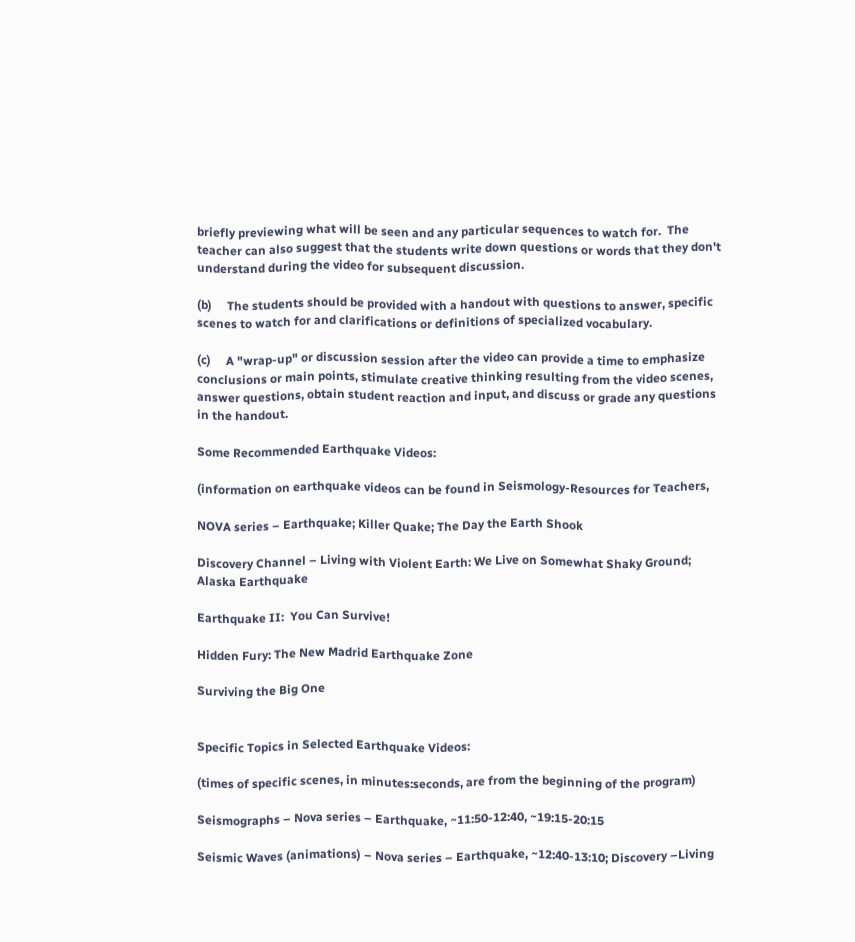briefly previewing what will be seen and any particular sequences to watch for.  The teacher can also suggest that the students write down questions or words that they don't understand during the video for subsequent discussion.

(b)     The students should be provided with a handout with questions to answer, specific scenes to watch for and clarifications or definitions of specialized vocabulary.

(c)     A "wrap-up" or discussion session after the video can provide a time to emphasize conclusions or main points, stimulate creative thinking resulting from the video scenes, answer questions, obtain student reaction and input, and discuss or grade any questions in the handout.

Some Recommended Earthquake Videos:

(information on earthquake videos can be found in Seismology-Resources for Teachers,

NOVA series – Earthquake; Killer Quake; The Day the Earth Shook

Discovery Channel – Living with Violent Earth: We Live on Somewhat Shaky Ground; Alaska Earthquake

Earthquake II:  You Can Survive!

Hidden Fury: The New Madrid Earthquake Zone

Surviving the Big One


Specific Topics in Selected Earthquake Videos:

(times of specific scenes, in minutes:seconds, are from the beginning of the program)

Seismographs – Nova series – Earthquake, ~11:50-12:40, ~19:15-20:15

Seismic Waves (animations) – Nova series – Earthquake, ~12:40-13:10; Discovery –Living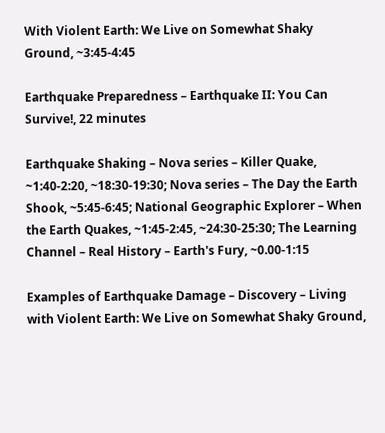With Violent Earth: We Live on Somewhat Shaky Ground, ~3:45-4:45

Earthquake Preparedness – Earthquake II: You Can Survive!, 22 minutes

Earthquake Shaking – Nova series – Killer Quake, ~1:40-2:20, ~18:30-19:30; Nova series – The Day the Earth Shook, ~5:45-6:45; National Geographic Explorer – When the Earth Quakes, ~1:45-2:45, ~24:30-25:30; The Learning Channel – Real History – Earth's Fury, ~0.00-1:15

Examples of Earthquake Damage – Discovery – Living with Violent Earth: We Live on Somewhat Shaky Ground,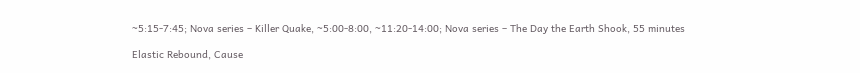~5:15-7:45; Nova series – Killer Quake, ~5:00-8:00, ~11:20-14:00; Nova series – The Day the Earth Shook, 55 minutes

Elastic Rebound, Cause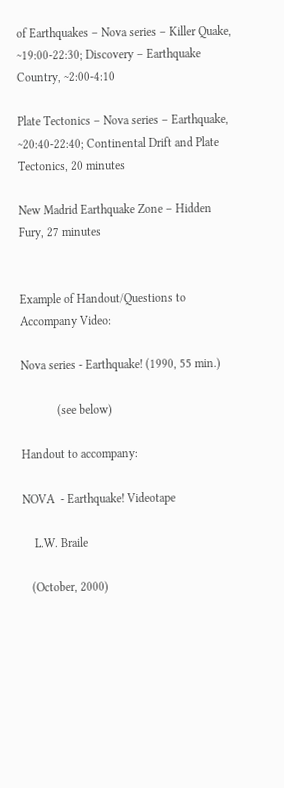of Earthquakes – Nova series – Killer Quake, ~19:00-22:30; Discovery – Earthquake Country, ~2:00-4:10

Plate Tectonics – Nova series – Earthquake, ~20:40-22:40; Continental Drift and Plate Tectonics, 20 minutes

New Madrid Earthquake Zone – Hidden Fury, 27 minutes


Example of Handout/Questions to Accompany Video:

Nova series - Earthquake! (1990, 55 min.)

            (see below)

Handout to accompany:

NOVA  - Earthquake! Videotape

    L.W. Braile

   (October, 2000)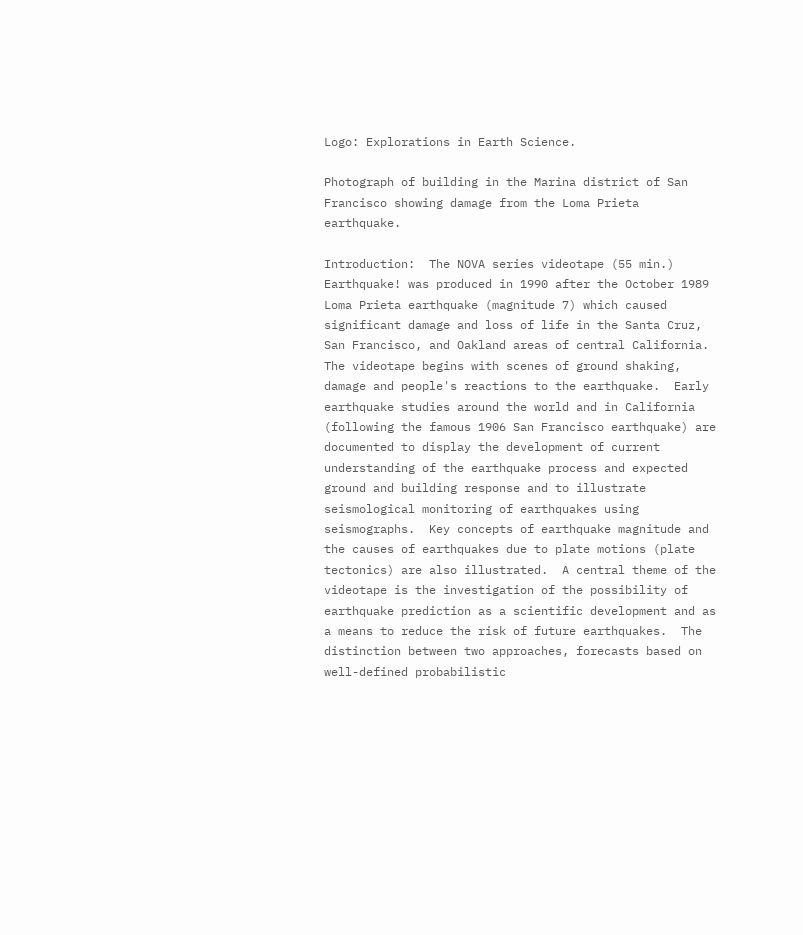Logo: Explorations in Earth Science.

Photograph of building in the Marina district of San Francisco showing damage from the Loma Prieta earthquake.

Introduction:  The NOVA series videotape (55 min.) Earthquake! was produced in 1990 after the October 1989 Loma Prieta earthquake (magnitude 7) which caused significant damage and loss of life in the Santa Cruz, San Francisco, and Oakland areas of central California.  The videotape begins with scenes of ground shaking, damage and people's reactions to the earthquake.  Early earthquake studies around the world and in California (following the famous 1906 San Francisco earthquake) are documented to display the development of current understanding of the earthquake process and expected ground and building response and to illustrate seismological monitoring of earthquakes using seismographs.  Key concepts of earthquake magnitude and the causes of earthquakes due to plate motions (plate tectonics) are also illustrated.  A central theme of the videotape is the investigation of the possibility of earthquake prediction as a scientific development and as a means to reduce the risk of future earthquakes.  The distinction between two approaches, forecasts based on well-defined probabilistic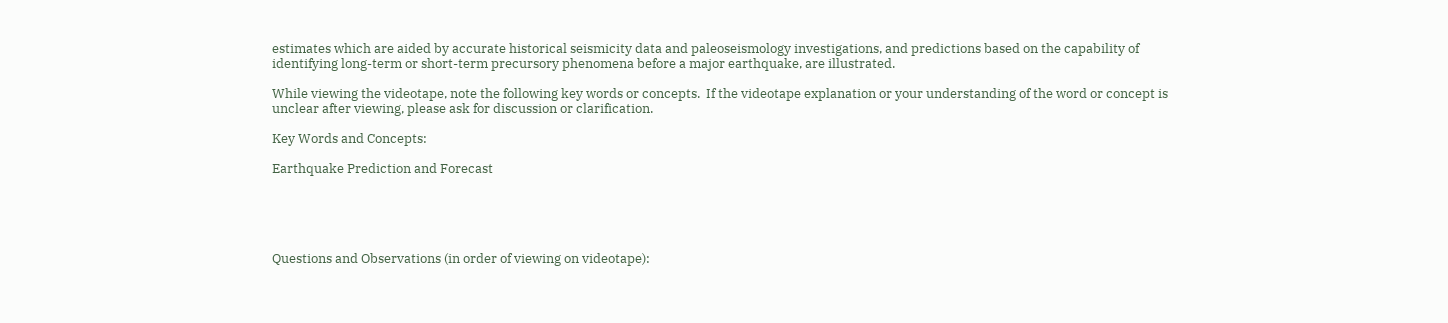estimates which are aided by accurate historical seismicity data and paleoseismology investigations, and predictions based on the capability of identifying long-term or short-term precursory phenomena before a major earthquake, are illustrated.

While viewing the videotape, note the following key words or concepts.  If the videotape explanation or your understanding of the word or concept is unclear after viewing, please ask for discussion or clarification.

Key Words and Concepts:

Earthquake Prediction and Forecast





Questions and Observations (in order of viewing on videotape):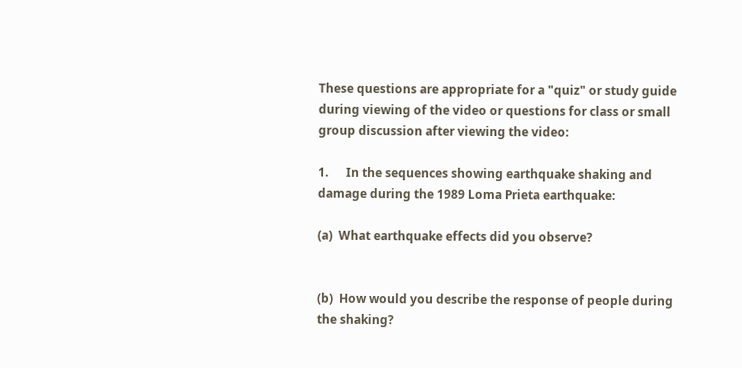These questions are appropriate for a "quiz" or study guide during viewing of the video or questions for class or small group discussion after viewing the video:

1.      In the sequences showing earthquake shaking and damage during the 1989 Loma Prieta earthquake:

(a)  What earthquake effects did you observe?


(b)  How would you describe the response of people during the shaking?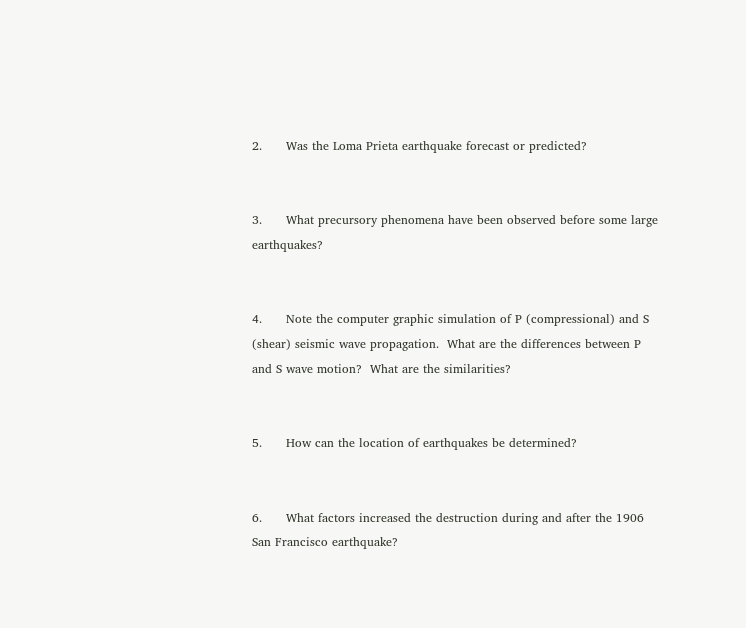2.      Was the Loma Prieta earthquake forecast or predicted?


3.      What precursory phenomena have been observed before some large earthquakes?


4.      Note the computer graphic simulation of P (compressional) and S (shear) seismic wave propagation.  What are the differences between P and S wave motion?  What are the similarities?


5.      How can the location of earthquakes be determined?


6.      What factors increased the destruction during and after the 1906 San Francisco earthquake?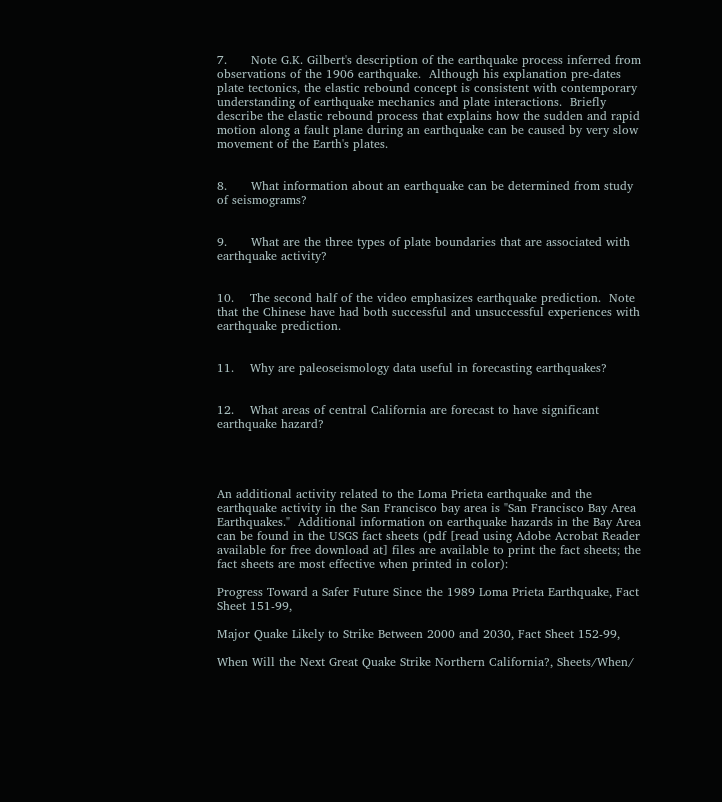7.      Note G.K. Gilbert's description of the earthquake process inferred from observations of the 1906 earthquake.  Although his explanation pre-dates plate tectonics, the elastic rebound concept is consistent with contemporary understanding of earthquake mechanics and plate interactions.  Briefly describe the elastic rebound process that explains how the sudden and rapid motion along a fault plane during an earthquake can be caused by very slow movement of the Earth's plates.


8.      What information about an earthquake can be determined from study of seismograms?


9.      What are the three types of plate boundaries that are associated with earthquake activity?


10.    The second half of the video emphasizes earthquake prediction.  Note that the Chinese have had both successful and unsuccessful experiences with earthquake prediction.


11.    Why are paleoseismology data useful in forecasting earthquakes?


12.    What areas of central California are forecast to have significant earthquake hazard?




An additional activity related to the Loma Prieta earthquake and the earthquake activity in the San Francisco bay area is "San Francisco Bay Area Earthquakes."  Additional information on earthquake hazards in the Bay Area can be found in the USGS fact sheets (pdf [read using Adobe Acrobat Reader available for free download at] files are available to print the fact sheets; the fact sheets are most effective when printed in color):

Progress Toward a Safer Future Since the 1989 Loma Prieta Earthquake, Fact Sheet 151-99,

Major Quake Likely to Strike Between 2000 and 2030, Fact Sheet 152-99,

When Will the Next Great Quake Strike Northern California?, Sheets/When/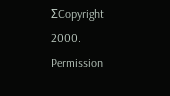ΣCopyright 2000.  Permission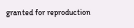granted for reproduction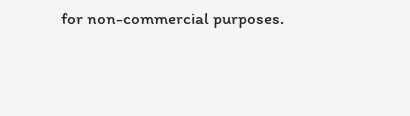for non-commercial purposes.